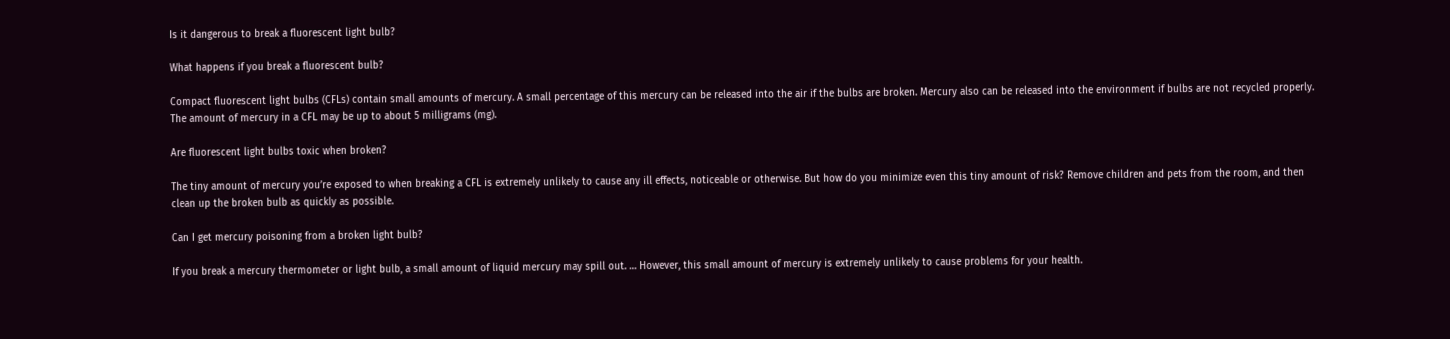Is it dangerous to break a fluorescent light bulb?

What happens if you break a fluorescent bulb?

Compact fluorescent light bulbs (CFLs) contain small amounts of mercury. A small percentage of this mercury can be released into the air if the bulbs are broken. Mercury also can be released into the environment if bulbs are not recycled properly. The amount of mercury in a CFL may be up to about 5 milligrams (mg).

Are fluorescent light bulbs toxic when broken?

The tiny amount of mercury you’re exposed to when breaking a CFL is extremely unlikely to cause any ill effects, noticeable or otherwise. But how do you minimize even this tiny amount of risk? Remove children and pets from the room, and then clean up the broken bulb as quickly as possible.

Can I get mercury poisoning from a broken light bulb?

If you break a mercury thermometer or light bulb, a small amount of liquid mercury may spill out. … However, this small amount of mercury is extremely unlikely to cause problems for your health.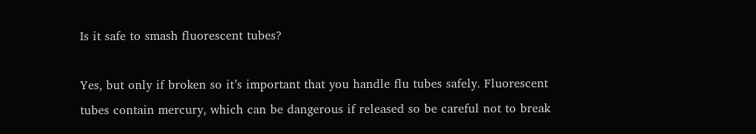Is it safe to smash fluorescent tubes?

Yes, but only if broken so it’s important that you handle flu tubes safely. Fluorescent tubes contain mercury, which can be dangerous if released so be careful not to break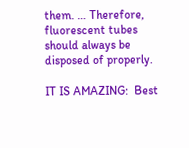them. … Therefore, fluorescent tubes should always be disposed of properly.

IT IS AMAZING:  Best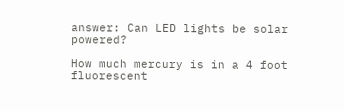answer: Can LED lights be solar powered?

How much mercury is in a 4 foot fluorescent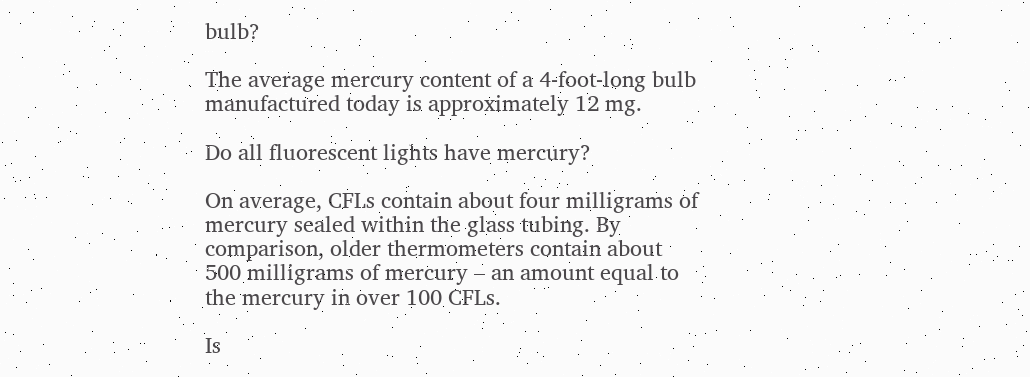bulb?

The average mercury content of a 4-foot-long bulb manufactured today is approximately 12 mg.

Do all fluorescent lights have mercury?

On average, CFLs contain about four milligrams of mercury sealed within the glass tubing. By comparison, older thermometers contain about 500 milligrams of mercury – an amount equal to the mercury in over 100 CFLs.

Is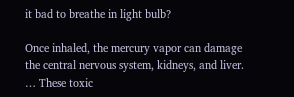it bad to breathe in light bulb?

Once inhaled, the mercury vapor can damage the central nervous system, kidneys, and liver. … These toxic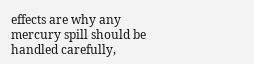effects are why any mercury spill should be handled carefully,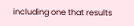including one that results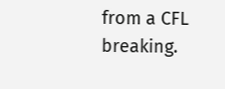from a CFL breaking.